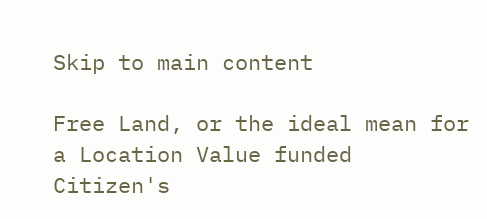Skip to main content

Free Land, or the ideal mean for a Location Value funded Citizen's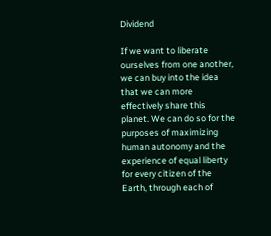Dividend

If we want to liberate ourselves from one another, we can buy into the idea that we can more effectively share this planet. We can do so for the purposes of maximizing human autonomy and the experience of equal liberty for every citizen of the Earth, through each of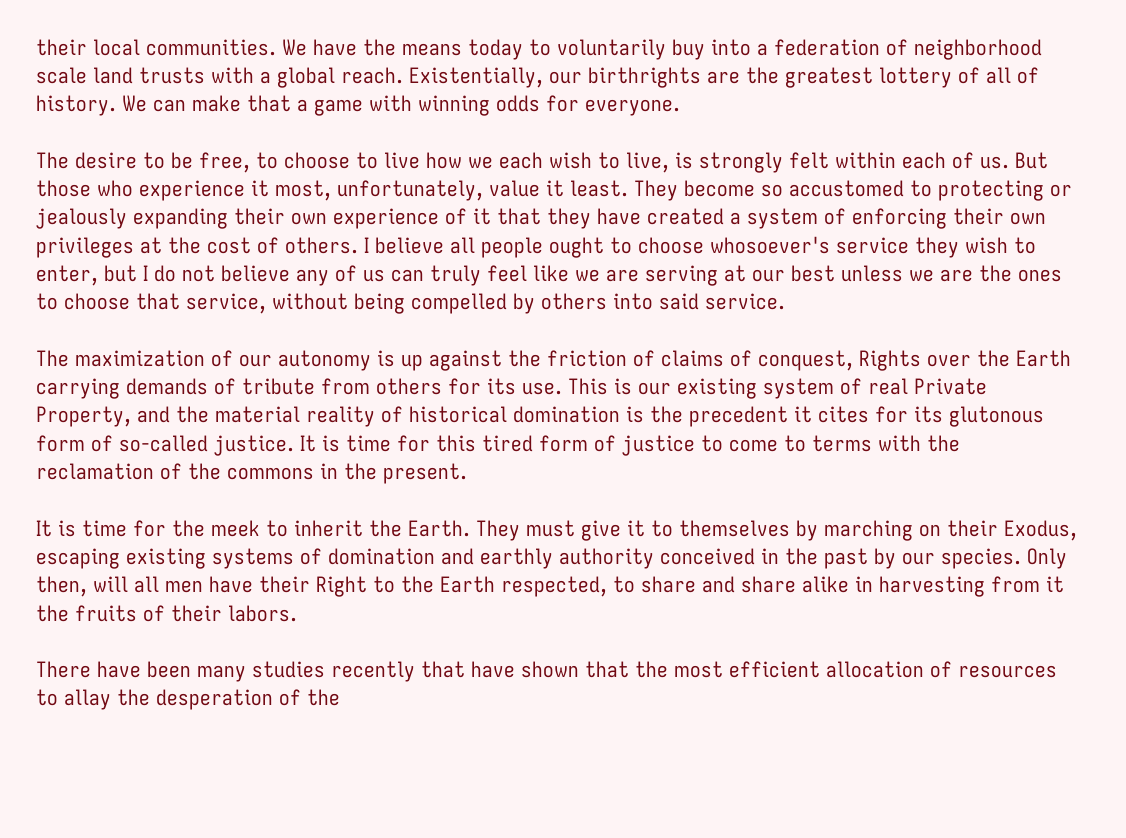their local communities. We have the means today to voluntarily buy into a federation of neighborhood scale land trusts with a global reach. Existentially, our birthrights are the greatest lottery of all of history. We can make that a game with winning odds for everyone.

The desire to be free, to choose to live how we each wish to live, is strongly felt within each of us. But those who experience it most, unfortunately, value it least. They become so accustomed to protecting or jealously expanding their own experience of it that they have created a system of enforcing their own privileges at the cost of others. I believe all people ought to choose whosoever's service they wish to enter, but I do not believe any of us can truly feel like we are serving at our best unless we are the ones to choose that service, without being compelled by others into said service.

The maximization of our autonomy is up against the friction of claims of conquest, Rights over the Earth carrying demands of tribute from others for its use. This is our existing system of real Private Property, and the material reality of historical domination is the precedent it cites for its glutonous form of so-called justice. It is time for this tired form of justice to come to terms with the reclamation of the commons in the present.

It is time for the meek to inherit the Earth. They must give it to themselves by marching on their Exodus, escaping existing systems of domination and earthly authority conceived in the past by our species. Only then, will all men have their Right to the Earth respected, to share and share alike in harvesting from it the fruits of their labors.

There have been many studies recently that have shown that the most efficient allocation of resources to allay the desperation of the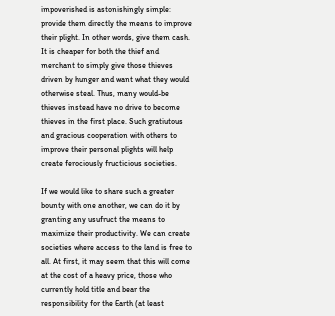impoverished is astonishingly simple: provide them directly the means to improve their plight. In other words, give them cash. It is cheaper for both the thief and merchant to simply give those thieves driven by hunger and want what they would otherwise steal. Thus, many would-be thieves instead have no drive to become thieves in the first place. Such gratiutous and gracious cooperation with others to improve their personal plights will help create ferociously fructicious societies.

If we would like to share such a greater bounty with one another, we can do it by granting any usufruct the means to maximize their productivity. We can create societies where access to the land is free to all. At first, it may seem that this will come at the cost of a heavy price, those who currently hold title and bear the responsibility for the Earth (at least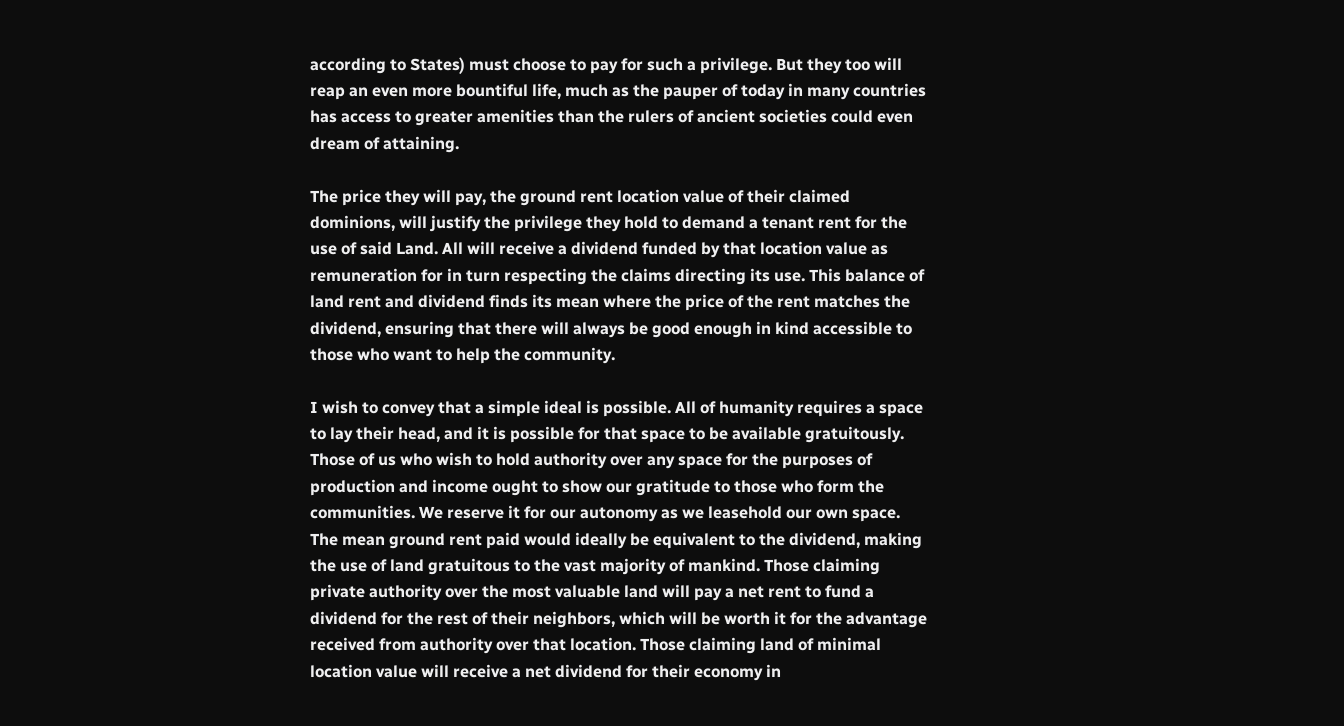according to States) must choose to pay for such a privilege. But they too will reap an even more bountiful life, much as the pauper of today in many countries has access to greater amenities than the rulers of ancient societies could even dream of attaining.

The price they will pay, the ground rent location value of their claimed dominions, will justify the privilege they hold to demand a tenant rent for the use of said Land. All will receive a dividend funded by that location value as remuneration for in turn respecting the claims directing its use. This balance of land rent and dividend finds its mean where the price of the rent matches the dividend, ensuring that there will always be good enough in kind accessible to those who want to help the community.

I wish to convey that a simple ideal is possible. All of humanity requires a space to lay their head, and it is possible for that space to be available gratuitously. Those of us who wish to hold authority over any space for the purposes of production and income ought to show our gratitude to those who form the communities. We reserve it for our autonomy as we leasehold our own space. The mean ground rent paid would ideally be equivalent to the dividend, making the use of land gratuitous to the vast majority of mankind. Those claiming private authority over the most valuable land will pay a net rent to fund a dividend for the rest of their neighbors, which will be worth it for the advantage received from authority over that location. Those claiming land of minimal location value will receive a net dividend for their economy in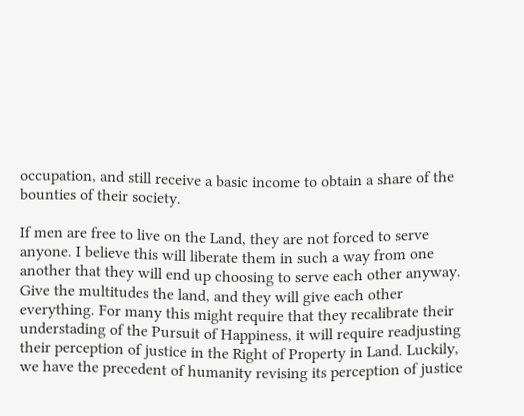occupation, and still receive a basic income to obtain a share of the bounties of their society.

If men are free to live on the Land, they are not forced to serve anyone. I believe this will liberate them in such a way from one another that they will end up choosing to serve each other anyway. Give the multitudes the land, and they will give each other everything. For many this might require that they recalibrate their understading of the Pursuit of Happiness, it will require readjusting their perception of justice in the Right of Property in Land. Luckily, we have the precedent of humanity revising its perception of justice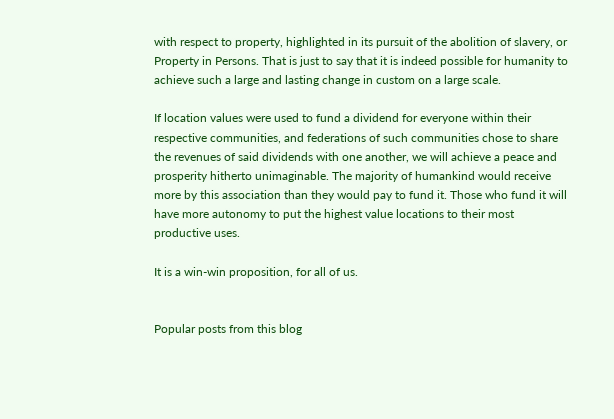with respect to property, highlighted in its pursuit of the abolition of slavery, or Property in Persons. That is just to say that it is indeed possible for humanity to achieve such a large and lasting change in custom on a large scale.

If location values were used to fund a dividend for everyone within their respective communities, and federations of such communities chose to share the revenues of said dividends with one another, we will achieve a peace and prosperity hitherto unimaginable. The majority of humankind would receive more by this association than they would pay to fund it. Those who fund it will have more autonomy to put the highest value locations to their most productive uses.

It is a win-win proposition, for all of us.


Popular posts from this blog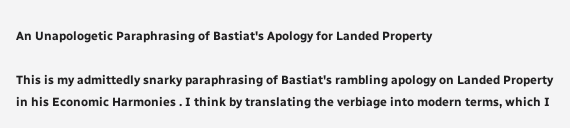An Unapologetic Paraphrasing of Bastiat's Apology for Landed Property

This is my admittedly snarky paraphrasing of Bastiat's rambling apology on Landed Property in his Economic Harmonies . I think by translating the verbiage into modern terms, which I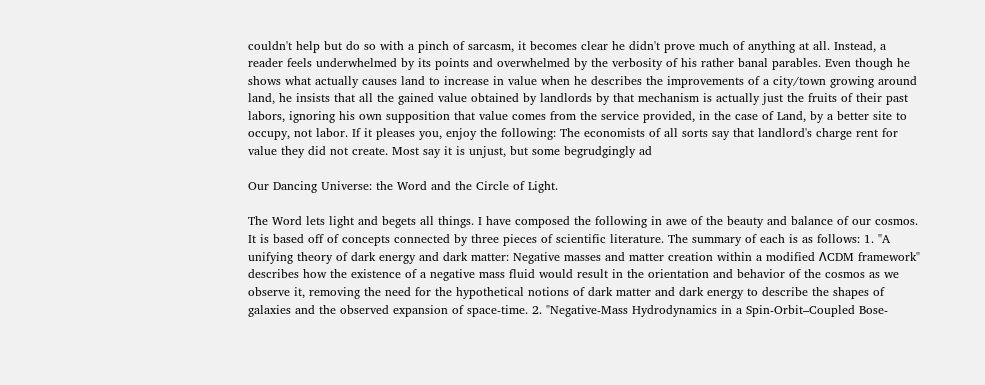couldn't help but do so with a pinch of sarcasm, it becomes clear he didn't prove much of anything at all. Instead, a reader feels underwhelmed by its points and overwhelmed by the verbosity of his rather banal parables. Even though he shows what actually causes land to increase in value when he describes the improvements of a city/town growing around land, he insists that all the gained value obtained by landlords by that mechanism is actually just the fruits of their past labors, ignoring his own supposition that value comes from the service provided, in the case of Land, by a better site to occupy, not labor. If it pleases you, enjoy the following: The economists of all sorts say that landlord's charge rent for value they did not create. Most say it is unjust, but some begrudgingly ad

Our Dancing Universe: the Word and the Circle of Light.

The Word lets light and begets all things. I have composed the following in awe of the beauty and balance of our cosmos. It is based off of concepts connected by three pieces of scientific literature. The summary of each is as follows: 1. "A unifying theory of dark energy and dark matter: Negative masses and matter creation within a modified ΛCDM framework" describes how the existence of a negative mass fluid would result in the orientation and behavior of the cosmos as we observe it, removing the need for the hypothetical notions of dark matter and dark energy to describe the shapes of galaxies and the observed expansion of space-time. 2. "Negative-Mass Hydrodynamics in a Spin-Orbit–Coupled Bose-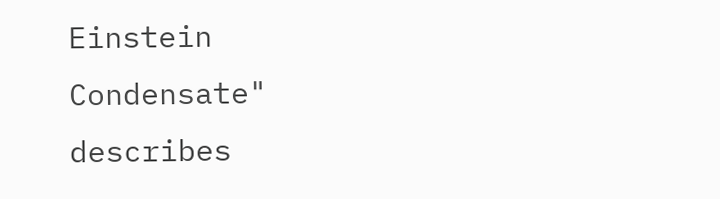Einstein Condensate" describes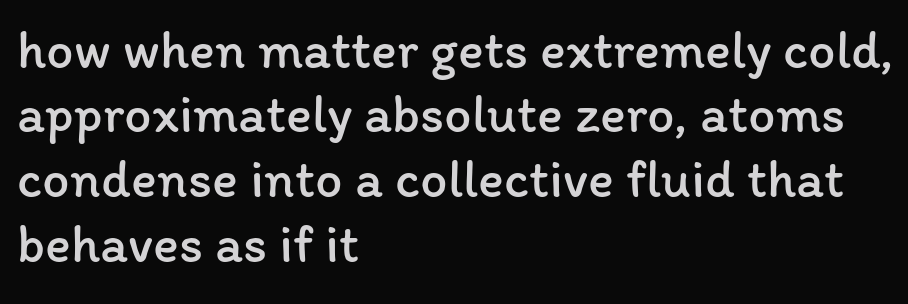how when matter gets extremely cold, approximately absolute zero, atoms condense into a collective fluid that behaves as if it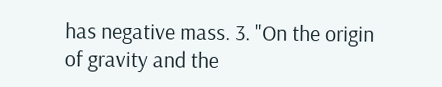has negative mass. 3. "On the origin of gravity and the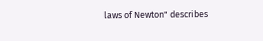laws of Newton" describes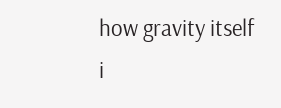how gravity itself i